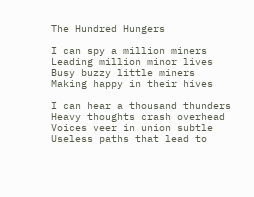The Hundred Hungers

I can spy a million miners
Leading million minor lives
Busy buzzy little miners
Making happy in their hives

I can hear a thousand thunders
Heavy thoughts crash overhead
Voices veer in union subtle
Useless paths that lead to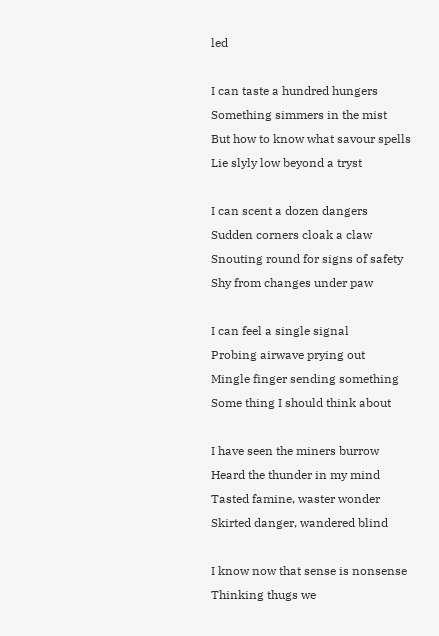led

I can taste a hundred hungers
Something simmers in the mist
But how to know what savour spells
Lie slyly low beyond a tryst

I can scent a dozen dangers
Sudden corners cloak a claw
Snouting round for signs of safety
Shy from changes under paw

I can feel a single signal
Probing airwave prying out
Mingle finger sending something
Some thing I should think about

I have seen the miners burrow
Heard the thunder in my mind
Tasted famine, waster wonder
Skirted danger, wandered blind

I know now that sense is nonsense
Thinking thugs we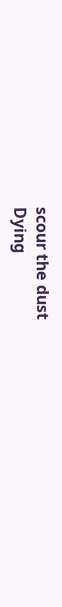scour the dust
Dying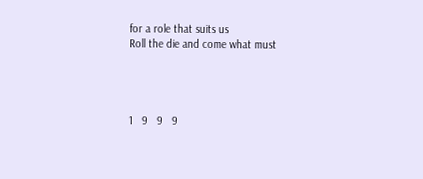for a role that suits us
Roll the die and come what must




1   9   9   9